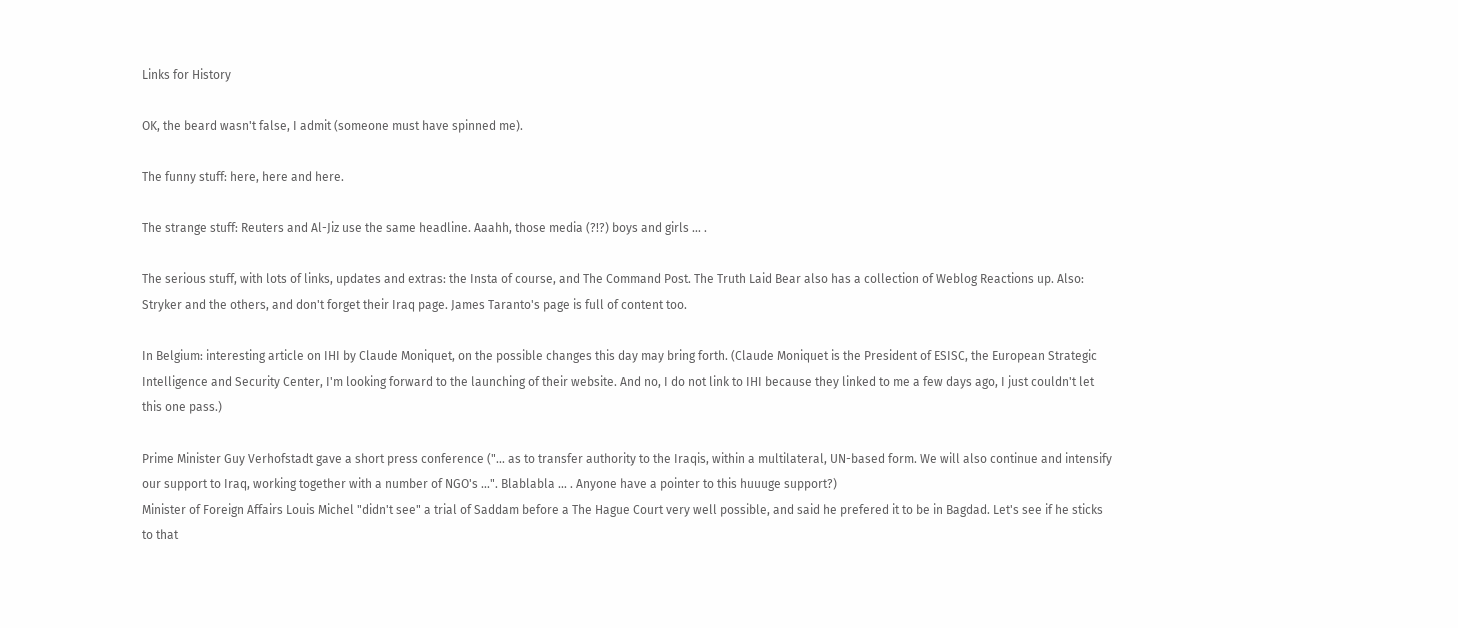Links for History

OK, the beard wasn't false, I admit (someone must have spinned me).

The funny stuff: here, here and here.

The strange stuff: Reuters and Al-Jiz use the same headline. Aaahh, those media (?!?) boys and girls ... .

The serious stuff, with lots of links, updates and extras: the Insta of course, and The Command Post. The Truth Laid Bear also has a collection of Weblog Reactions up. Also: Stryker and the others, and don't forget their Iraq page. James Taranto's page is full of content too.

In Belgium: interesting article on IHI by Claude Moniquet, on the possible changes this day may bring forth. (Claude Moniquet is the President of ESISC, the European Strategic Intelligence and Security Center, I'm looking forward to the launching of their website. And no, I do not link to IHI because they linked to me a few days ago, I just couldn't let this one pass.)

Prime Minister Guy Verhofstadt gave a short press conference ("... as to transfer authority to the Iraqis, within a multilateral, UN-based form. We will also continue and intensify our support to Iraq, working together with a number of NGO's ...". Blablabla ... . Anyone have a pointer to this huuuge support?)
Minister of Foreign Affairs Louis Michel "didn't see" a trial of Saddam before a The Hague Court very well possible, and said he prefered it to be in Bagdad. Let's see if he sticks to that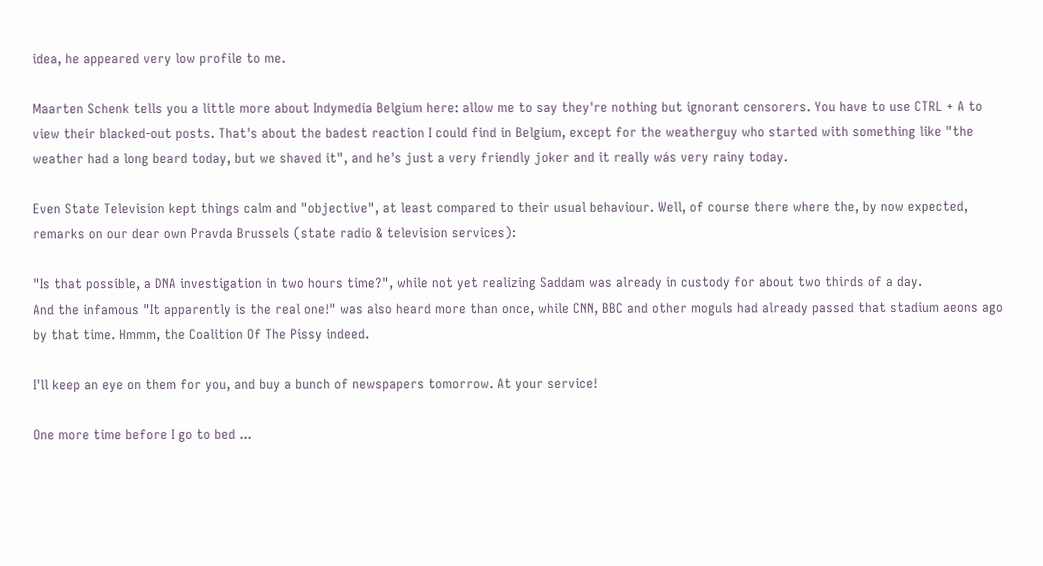idea, he appeared very low profile to me.

Maarten Schenk tells you a little more about Indymedia Belgium here: allow me to say they're nothing but ignorant censorers. You have to use CTRL + A to view their blacked-out posts. That's about the badest reaction I could find in Belgium, except for the weatherguy who started with something like "the weather had a long beard today, but we shaved it", and he's just a very friendly joker and it really wás very rainy today.

Even State Television kept things calm and "objective", at least compared to their usual behaviour. Well, of course there where the, by now expected, remarks on our dear own Pravda Brussels (state radio & television services):

"Is that possible, a DNA investigation in two hours time?", while not yet realizing Saddam was already in custody for about two thirds of a day.
And the infamous "It apparently is the real one!" was also heard more than once, while CNN, BBC and other moguls had already passed that stadium aeons ago by that time. Hmmm, the Coalition Of The Pissy indeed.

I'll keep an eye on them for you, and buy a bunch of newspapers tomorrow. At your service!

One more time before I go to bed ...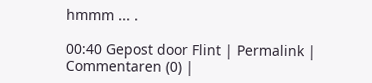hmmm ... .

00:40 Gepost door Flint | Permalink | Commentaren (0) |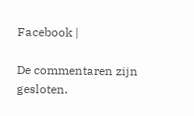Facebook |

De commentaren zijn gesloten.